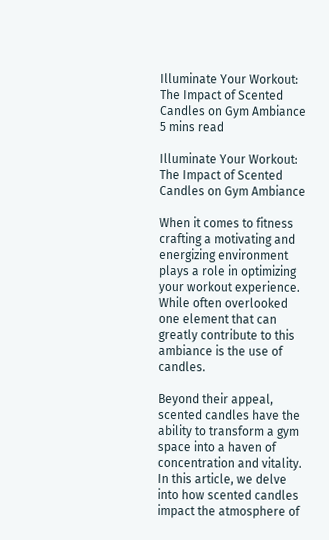Illuminate Your Workout: The Impact of Scented Candles on Gym Ambiance
5 mins read

Illuminate Your Workout: The Impact of Scented Candles on Gym Ambiance

When it comes to fitness crafting a motivating and energizing environment plays a role in optimizing your workout experience. While often overlooked one element that can greatly contribute to this ambiance is the use of candles.

Beyond their appeal, scented candles have the ability to transform a gym space into a haven of concentration and vitality. In this article, we delve into how scented candles impact the atmosphere of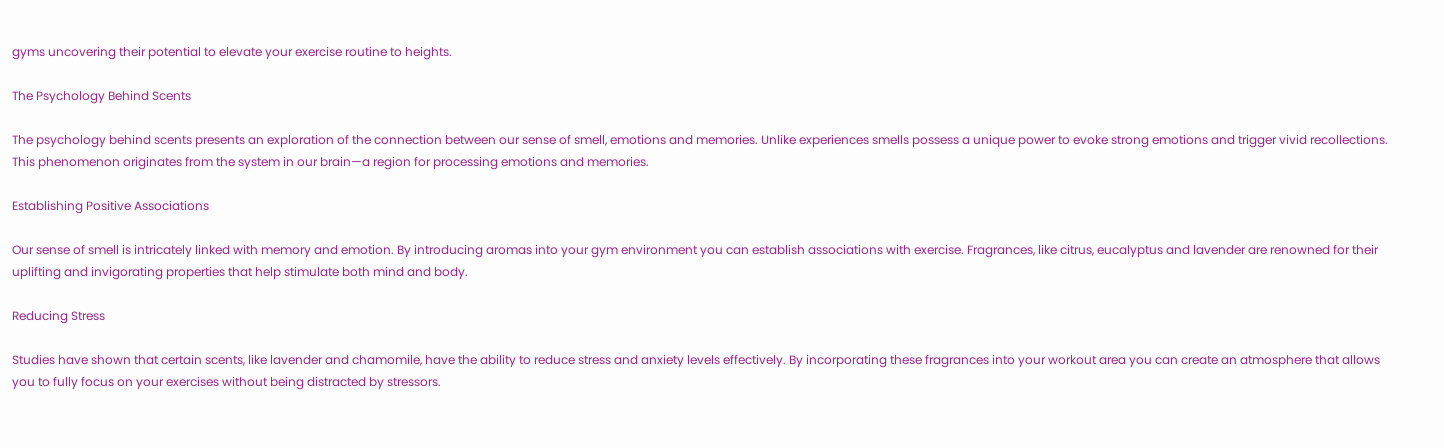gyms uncovering their potential to elevate your exercise routine to heights.

The Psychology Behind Scents

The psychology behind scents presents an exploration of the connection between our sense of smell, emotions and memories. Unlike experiences smells possess a unique power to evoke strong emotions and trigger vivid recollections. This phenomenon originates from the system in our brain—a region for processing emotions and memories.

Establishing Positive Associations

Our sense of smell is intricately linked with memory and emotion. By introducing aromas into your gym environment you can establish associations with exercise. Fragrances, like citrus, eucalyptus and lavender are renowned for their uplifting and invigorating properties that help stimulate both mind and body.

Reducing Stress

Studies have shown that certain scents, like lavender and chamomile, have the ability to reduce stress and anxiety levels effectively. By incorporating these fragrances into your workout area you can create an atmosphere that allows you to fully focus on your exercises without being distracted by stressors.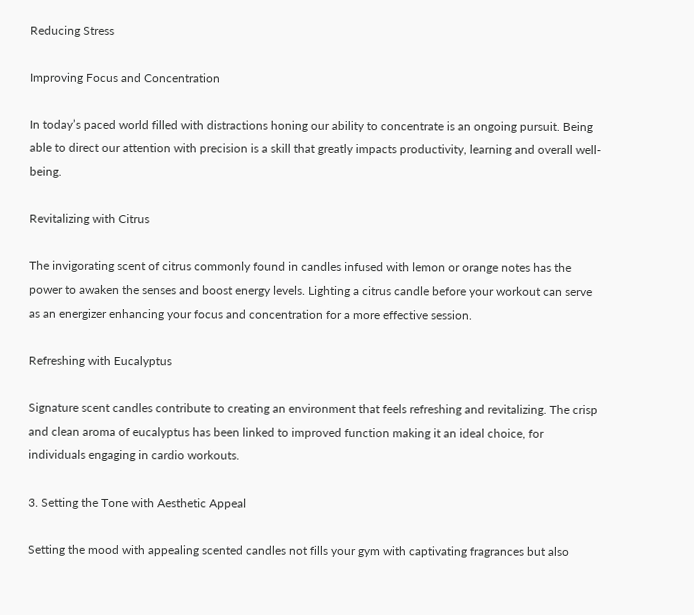Reducing Stress

Improving Focus and Concentration

In today’s paced world filled with distractions honing our ability to concentrate is an ongoing pursuit. Being able to direct our attention with precision is a skill that greatly impacts productivity, learning and overall well-being.

Revitalizing with Citrus

The invigorating scent of citrus commonly found in candles infused with lemon or orange notes has the power to awaken the senses and boost energy levels. Lighting a citrus candle before your workout can serve as an energizer enhancing your focus and concentration for a more effective session.

Refreshing with Eucalyptus

Signature scent candles contribute to creating an environment that feels refreshing and revitalizing. The crisp and clean aroma of eucalyptus has been linked to improved function making it an ideal choice, for individuals engaging in cardio workouts.

3. Setting the Tone with Aesthetic Appeal

Setting the mood with appealing scented candles not fills your gym with captivating fragrances but also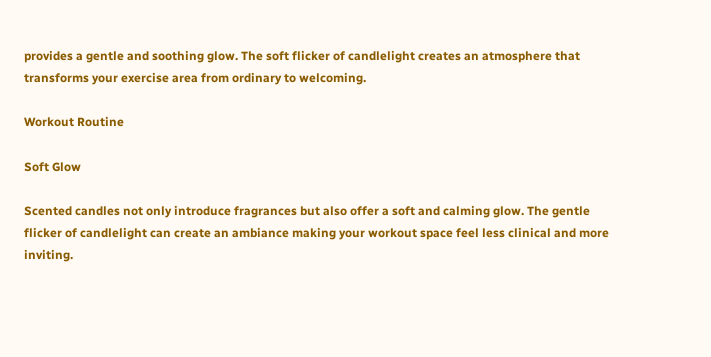provides a gentle and soothing glow. The soft flicker of candlelight creates an atmosphere that transforms your exercise area from ordinary to welcoming.

Workout Routine

Soft Glow

Scented candles not only introduce fragrances but also offer a soft and calming glow. The gentle flicker of candlelight can create an ambiance making your workout space feel less clinical and more inviting.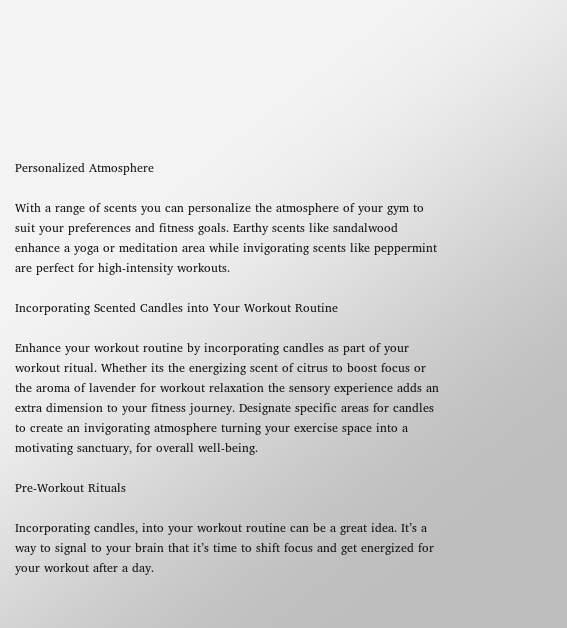Personalized Atmosphere

With a range of scents you can personalize the atmosphere of your gym to suit your preferences and fitness goals. Earthy scents like sandalwood enhance a yoga or meditation area while invigorating scents like peppermint are perfect for high-intensity workouts.

Incorporating Scented Candles into Your Workout Routine

Enhance your workout routine by incorporating candles as part of your workout ritual. Whether its the energizing scent of citrus to boost focus or the aroma of lavender for workout relaxation the sensory experience adds an extra dimension to your fitness journey. Designate specific areas for candles to create an invigorating atmosphere turning your exercise space into a motivating sanctuary, for overall well-being.

Pre-Workout Rituals

Incorporating candles, into your workout routine can be a great idea. It’s a way to signal to your brain that it’s time to shift focus and get energized for your workout after a day.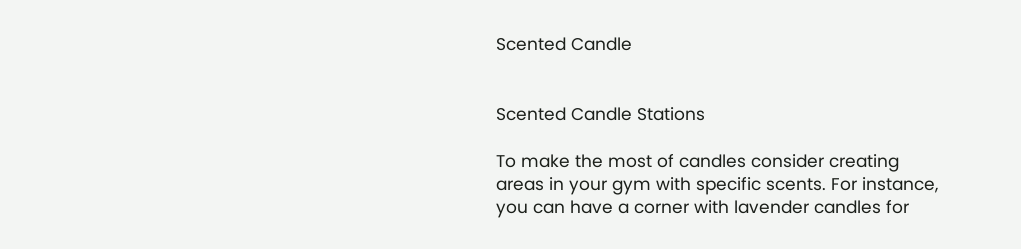Scented Candle


Scented Candle Stations

To make the most of candles consider creating areas in your gym with specific scents. For instance, you can have a corner with lavender candles for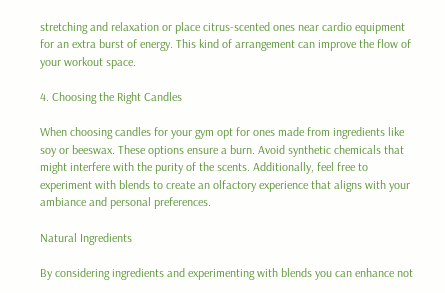stretching and relaxation or place citrus-scented ones near cardio equipment for an extra burst of energy. This kind of arrangement can improve the flow of your workout space.

4. Choosing the Right Candles

When choosing candles for your gym opt for ones made from ingredients like soy or beeswax. These options ensure a burn. Avoid synthetic chemicals that might interfere with the purity of the scents. Additionally, feel free to experiment with blends to create an olfactory experience that aligns with your ambiance and personal preferences.

Natural Ingredients

By considering ingredients and experimenting with blends you can enhance not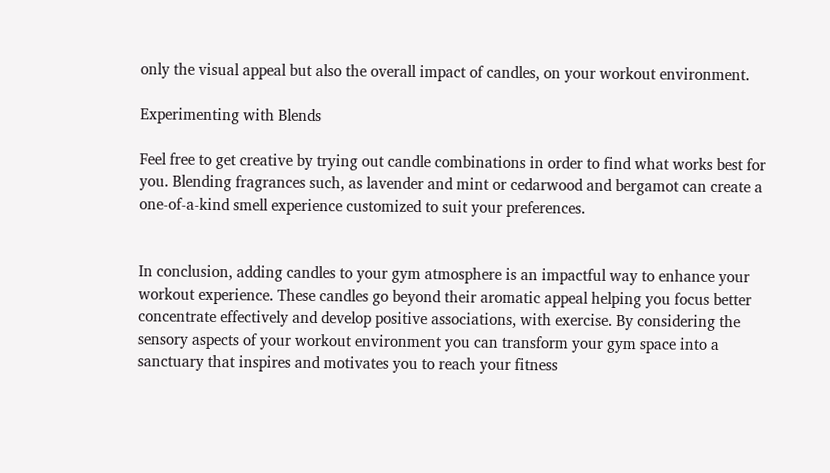only the visual appeal but also the overall impact of candles, on your workout environment.

Experimenting with Blends

Feel free to get creative by trying out candle combinations in order to find what works best for you. Blending fragrances such, as lavender and mint or cedarwood and bergamot can create a one-of-a-kind smell experience customized to suit your preferences.


In conclusion, adding candles to your gym atmosphere is an impactful way to enhance your workout experience. These candles go beyond their aromatic appeal helping you focus better concentrate effectively and develop positive associations, with exercise. By considering the sensory aspects of your workout environment you can transform your gym space into a sanctuary that inspires and motivates you to reach your fitness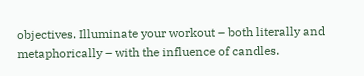objectives. Illuminate your workout – both literally and metaphorically – with the influence of candles.